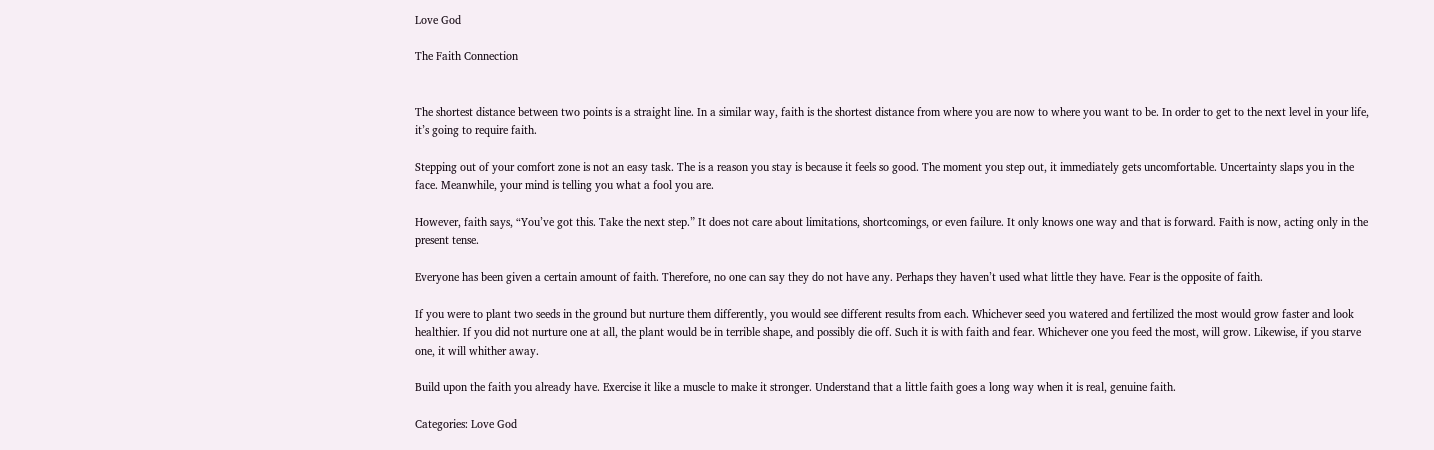Love God

The Faith Connection


The shortest distance between two points is a straight line. In a similar way, faith is the shortest distance from where you are now to where you want to be. In order to get to the next level in your life, it’s going to require faith.

Stepping out of your comfort zone is not an easy task. The is a reason you stay is because it feels so good. The moment you step out, it immediately gets uncomfortable. Uncertainty slaps you in the face. Meanwhile, your mind is telling you what a fool you are.

However, faith says, “You’ve got this. Take the next step.” It does not care about limitations, shortcomings, or even failure. It only knows one way and that is forward. Faith is now, acting only in the present tense.

Everyone has been given a certain amount of faith. Therefore, no one can say they do not have any. Perhaps they haven’t used what little they have. Fear is the opposite of faith.

If you were to plant two seeds in the ground but nurture them differently, you would see different results from each. Whichever seed you watered and fertilized the most would grow faster and look healthier. If you did not nurture one at all, the plant would be in terrible shape, and possibly die off. Such it is with faith and fear. Whichever one you feed the most, will grow. Likewise, if you starve one, it will whither away.

Build upon the faith you already have. Exercise it like a muscle to make it stronger. Understand that a little faith goes a long way when it is real, genuine faith.

Categories: Love God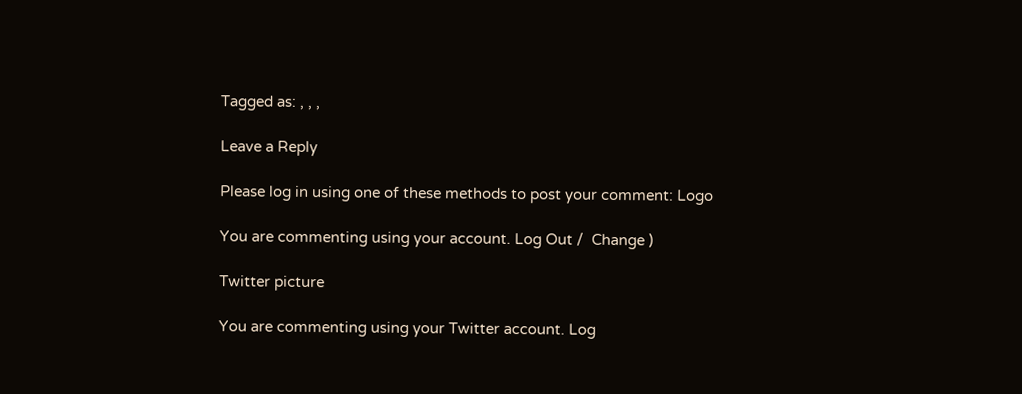Tagged as: , , ,

Leave a Reply

Please log in using one of these methods to post your comment: Logo

You are commenting using your account. Log Out /  Change )

Twitter picture

You are commenting using your Twitter account. Log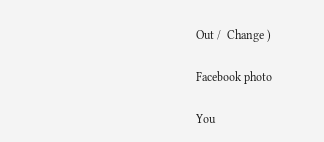Out /  Change )

Facebook photo

You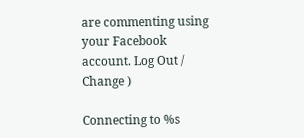are commenting using your Facebook account. Log Out /  Change )

Connecting to %s